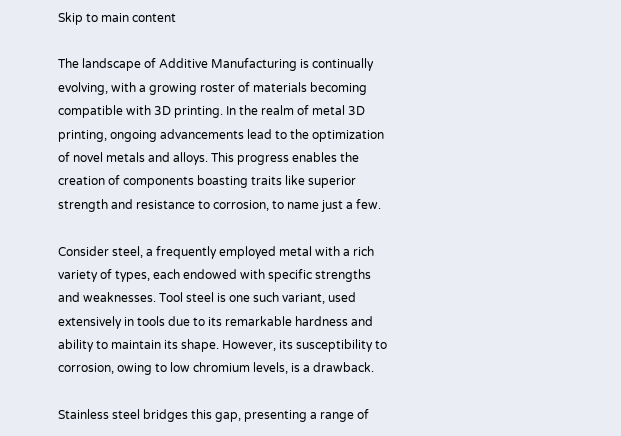Skip to main content

The landscape of Additive Manufacturing is continually evolving, with a growing roster of materials becoming compatible with 3D printing. In the realm of metal 3D printing, ongoing advancements lead to the optimization of novel metals and alloys. This progress enables the creation of components boasting traits like superior strength and resistance to corrosion, to name just a few.

Consider steel, a frequently employed metal with a rich variety of types, each endowed with specific strengths and weaknesses. Tool steel is one such variant, used extensively in tools due to its remarkable hardness and ability to maintain its shape. However, its susceptibility to corrosion, owing to low chromium levels, is a drawback.

Stainless steel bridges this gap, presenting a range of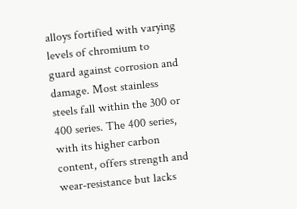alloys fortified with varying levels of chromium to guard against corrosion and damage. Most stainless steels fall within the 300 or 400 series. The 400 series, with its higher carbon content, offers strength and wear-resistance but lacks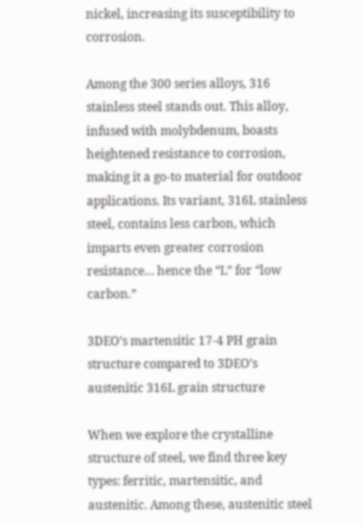nickel, increasing its susceptibility to corrosion.

Among the 300 series alloys, 316 stainless steel stands out. This alloy, infused with molybdenum, boasts heightened resistance to corrosion, making it a go-to material for outdoor applications. Its variant, 316L stainless steel, contains less carbon, which imparts even greater corrosion resistance… hence the “L” for “low carbon.”

3DEO’s martensitic 17-4 PH grain structure compared to 3DEO’s austenitic 316L grain structure

When we explore the crystalline structure of steel, we find three key types: ferritic, martensitic, and austenitic. Among these, austenitic steel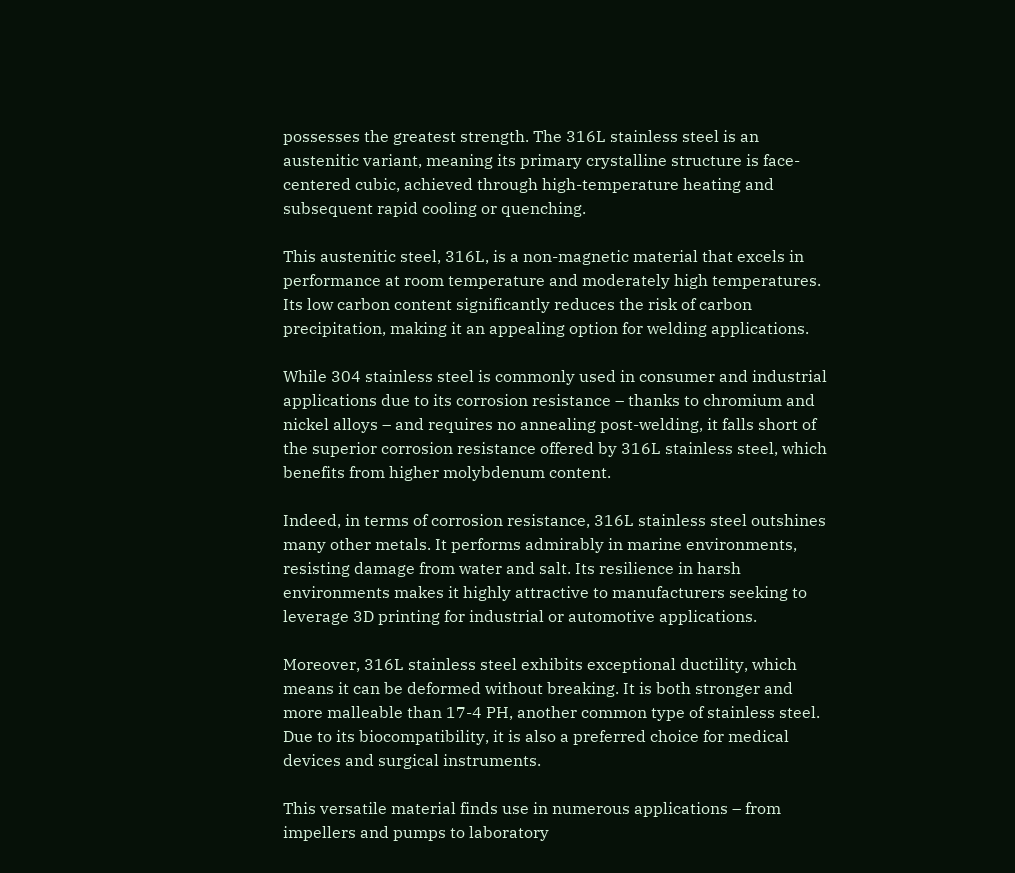possesses the greatest strength. The 316L stainless steel is an austenitic variant, meaning its primary crystalline structure is face-centered cubic, achieved through high-temperature heating and subsequent rapid cooling or quenching.

This austenitic steel, 316L, is a non-magnetic material that excels in performance at room temperature and moderately high temperatures. Its low carbon content significantly reduces the risk of carbon precipitation, making it an appealing option for welding applications.

While 304 stainless steel is commonly used in consumer and industrial applications due to its corrosion resistance – thanks to chromium and nickel alloys – and requires no annealing post-welding, it falls short of the superior corrosion resistance offered by 316L stainless steel, which benefits from higher molybdenum content.

Indeed, in terms of corrosion resistance, 316L stainless steel outshines many other metals. It performs admirably in marine environments, resisting damage from water and salt. Its resilience in harsh environments makes it highly attractive to manufacturers seeking to leverage 3D printing for industrial or automotive applications.

Moreover, 316L stainless steel exhibits exceptional ductility, which means it can be deformed without breaking. It is both stronger and more malleable than 17-4 PH, another common type of stainless steel. Due to its biocompatibility, it is also a preferred choice for medical devices and surgical instruments.

This versatile material finds use in numerous applications – from impellers and pumps to laboratory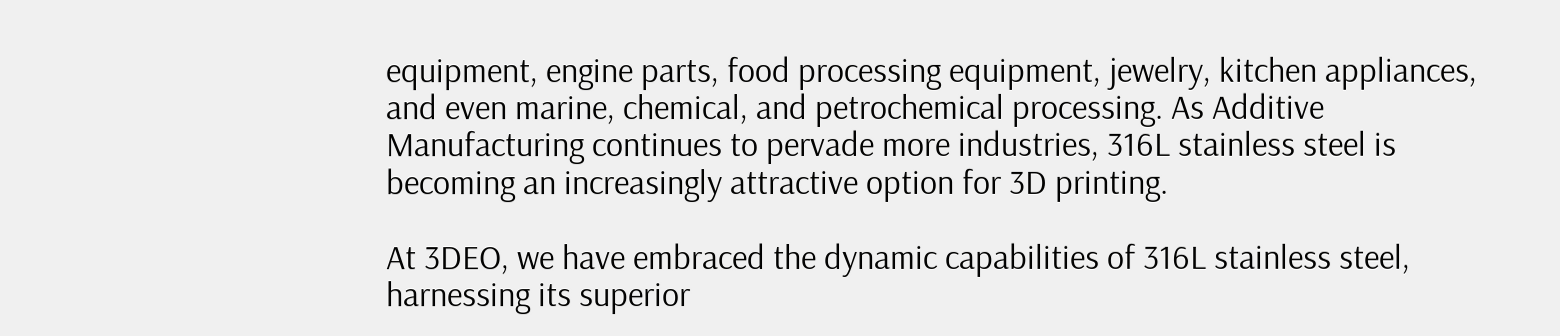equipment, engine parts, food processing equipment, jewelry, kitchen appliances, and even marine, chemical, and petrochemical processing. As Additive Manufacturing continues to pervade more industries, 316L stainless steel is becoming an increasingly attractive option for 3D printing.

At 3DEO, we have embraced the dynamic capabilities of 316L stainless steel, harnessing its superior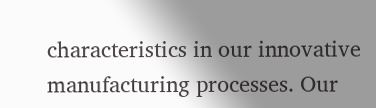characteristics in our innovative manufacturing processes. Our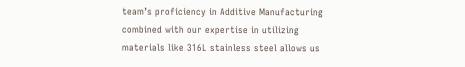team’s proficiency in Additive Manufacturing combined with our expertise in utilizing materials like 316L stainless steel allows us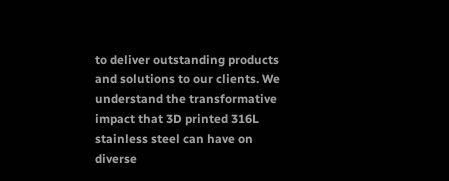to deliver outstanding products and solutions to our clients. We understand the transformative impact that 3D printed 316L stainless steel can have on diverse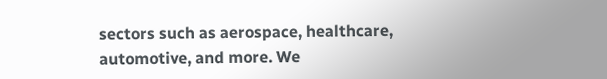sectors such as aerospace, healthcare, automotive, and more. We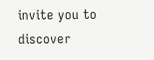invite you to discover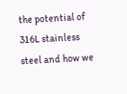the potential of 316L stainless steel and how we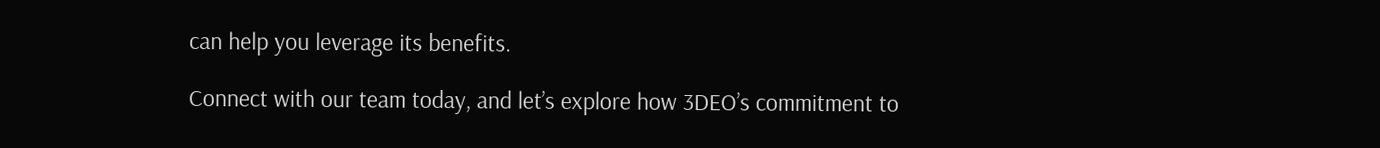can help you leverage its benefits.

Connect with our team today, and let’s explore how 3DEO’s commitment to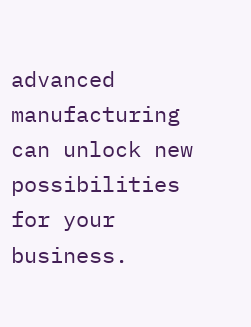advanced manufacturing can unlock new possibilities for your business.